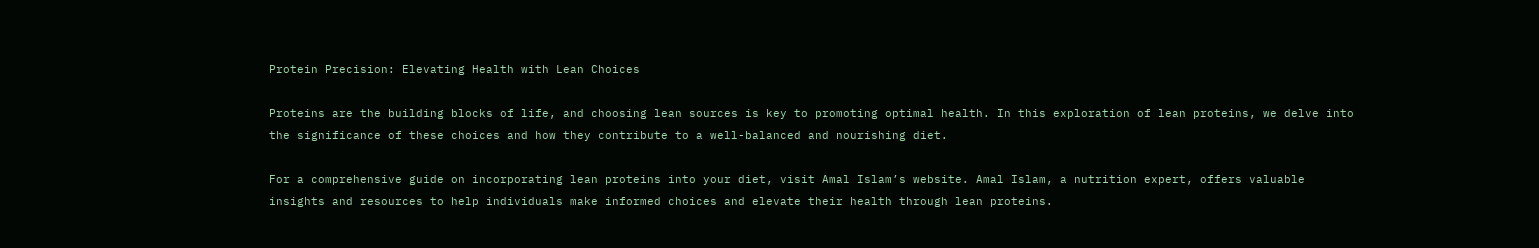Protein Precision: Elevating Health with Lean Choices

Proteins are the building blocks of life, and choosing lean sources is key to promoting optimal health. In this exploration of lean proteins, we delve into the significance of these choices and how they contribute to a well-balanced and nourishing diet.

For a comprehensive guide on incorporating lean proteins into your diet, visit Amal Islam’s website. Amal Islam, a nutrition expert, offers valuable insights and resources to help individuals make informed choices and elevate their health through lean proteins.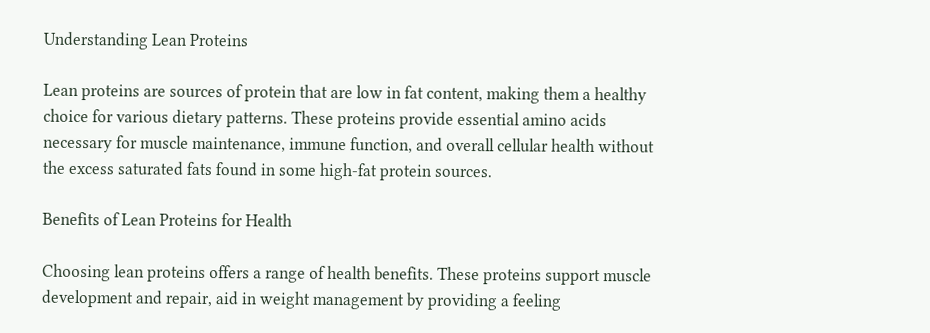Understanding Lean Proteins

Lean proteins are sources of protein that are low in fat content, making them a healthy choice for various dietary patterns. These proteins provide essential amino acids necessary for muscle maintenance, immune function, and overall cellular health without the excess saturated fats found in some high-fat protein sources.

Benefits of Lean Proteins for Health

Choosing lean proteins offers a range of health benefits. These proteins support muscle development and repair, aid in weight management by providing a feeling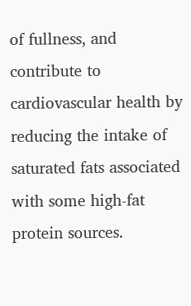of fullness, and contribute to cardiovascular health by reducing the intake of saturated fats associated with some high-fat protein sources.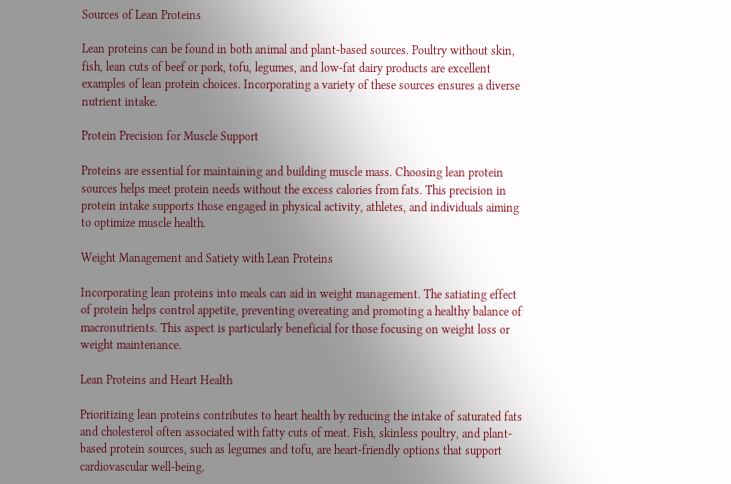Sources of Lean Proteins

Lean proteins can be found in both animal and plant-based sources. Poultry without skin, fish, lean cuts of beef or pork, tofu, legumes, and low-fat dairy products are excellent examples of lean protein choices. Incorporating a variety of these sources ensures a diverse nutrient intake.

Protein Precision for Muscle Support

Proteins are essential for maintaining and building muscle mass. Choosing lean protein sources helps meet protein needs without the excess calories from fats. This precision in protein intake supports those engaged in physical activity, athletes, and individuals aiming to optimize muscle health.

Weight Management and Satiety with Lean Proteins

Incorporating lean proteins into meals can aid in weight management. The satiating effect of protein helps control appetite, preventing overeating and promoting a healthy balance of macronutrients. This aspect is particularly beneficial for those focusing on weight loss or weight maintenance.

Lean Proteins and Heart Health

Prioritizing lean proteins contributes to heart health by reducing the intake of saturated fats and cholesterol often associated with fatty cuts of meat. Fish, skinless poultry, and plant-based protein sources, such as legumes and tofu, are heart-friendly options that support cardiovascular well-being.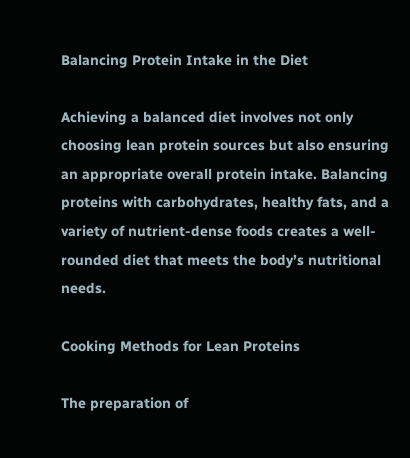Balancing Protein Intake in the Diet

Achieving a balanced diet involves not only choosing lean protein sources but also ensuring an appropriate overall protein intake. Balancing proteins with carbohydrates, healthy fats, and a variety of nutrient-dense foods creates a well-rounded diet that meets the body’s nutritional needs.

Cooking Methods for Lean Proteins

The preparation of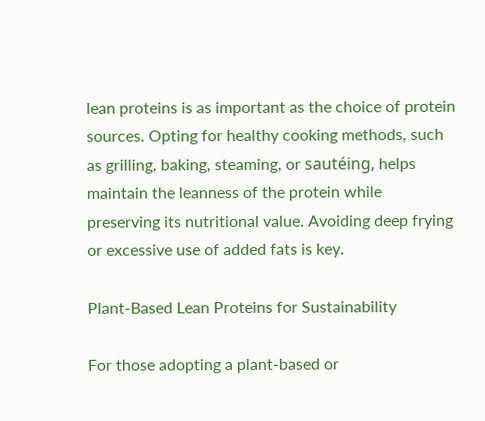lean proteins is as important as the choice of protein sources. Opting for healthy cooking methods, such as grilling, baking, steaming, or sautéing, helps maintain the leanness of the protein while preserving its nutritional value. Avoiding deep frying or excessive use of added fats is key.

Plant-Based Lean Proteins for Sustainability

For those adopting a plant-based or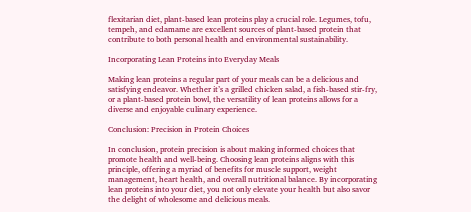flexitarian diet, plant-based lean proteins play a crucial role. Legumes, tofu, tempeh, and edamame are excellent sources of plant-based protein that contribute to both personal health and environmental sustainability.

Incorporating Lean Proteins into Everyday Meals

Making lean proteins a regular part of your meals can be a delicious and satisfying endeavor. Whether it’s a grilled chicken salad, a fish-based stir-fry, or a plant-based protein bowl, the versatility of lean proteins allows for a diverse and enjoyable culinary experience.

Conclusion: Precision in Protein Choices

In conclusion, protein precision is about making informed choices that promote health and well-being. Choosing lean proteins aligns with this principle, offering a myriad of benefits for muscle support, weight management, heart health, and overall nutritional balance. By incorporating lean proteins into your diet, you not only elevate your health but also savor the delight of wholesome and delicious meals.